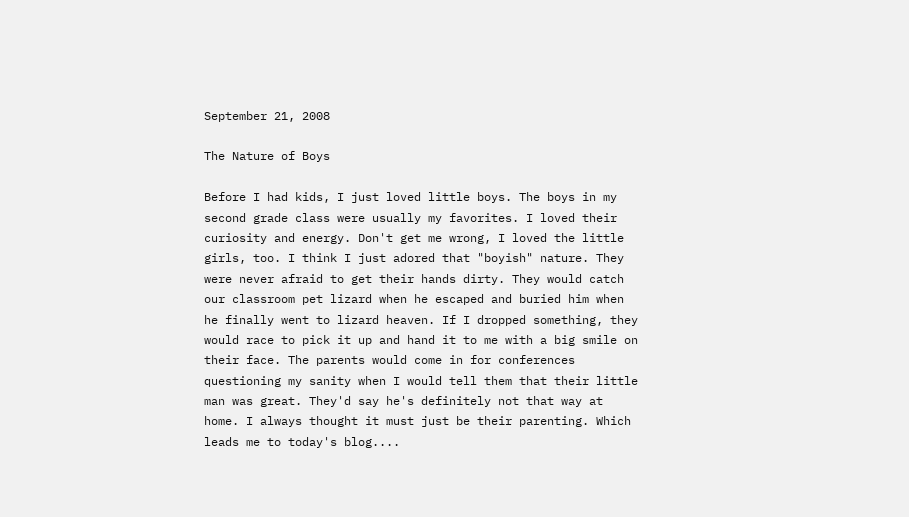September 21, 2008

The Nature of Boys

Before I had kids, I just loved little boys. The boys in my second grade class were usually my favorites. I loved their curiosity and energy. Don't get me wrong, I loved the little girls, too. I think I just adored that "boyish" nature. They were never afraid to get their hands dirty. They would catch our classroom pet lizard when he escaped and buried him when he finally went to lizard heaven. If I dropped something, they would race to pick it up and hand it to me with a big smile on their face. The parents would come in for conferences questioning my sanity when I would tell them that their little man was great. They'd say he's definitely not that way at home. I always thought it must just be their parenting. Which leads me to today's blog....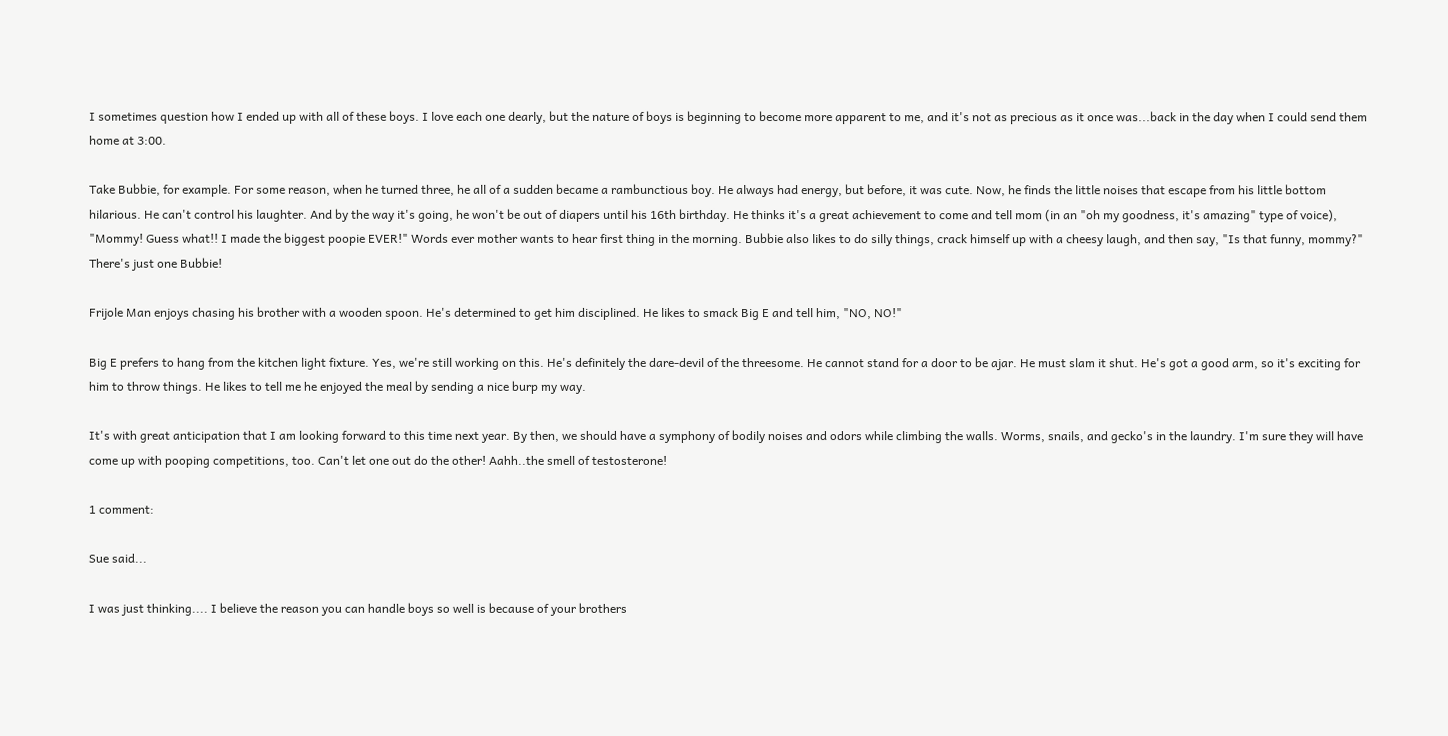I sometimes question how I ended up with all of these boys. I love each one dearly, but the nature of boys is beginning to become more apparent to me, and it's not as precious as it once was...back in the day when I could send them home at 3:00.

Take Bubbie, for example. For some reason, when he turned three, he all of a sudden became a rambunctious boy. He always had energy, but before, it was cute. Now, he finds the little noises that escape from his little bottom hilarious. He can't control his laughter. And by the way it's going, he won't be out of diapers until his 16th birthday. He thinks it's a great achievement to come and tell mom (in an "oh my goodness, it's amazing" type of voice), "Mommy! Guess what!! I made the biggest poopie EVER!" Words ever mother wants to hear first thing in the morning. Bubbie also likes to do silly things, crack himself up with a cheesy laugh, and then say, "Is that funny, mommy?" There's just one Bubbie!

Frijole Man enjoys chasing his brother with a wooden spoon. He's determined to get him disciplined. He likes to smack Big E and tell him, "NO, NO!"

Big E prefers to hang from the kitchen light fixture. Yes, we're still working on this. He's definitely the dare-devil of the threesome. He cannot stand for a door to be ajar. He must slam it shut. He's got a good arm, so it's exciting for him to throw things. He likes to tell me he enjoyed the meal by sending a nice burp my way.

It's with great anticipation that I am looking forward to this time next year. By then, we should have a symphony of bodily noises and odors while climbing the walls. Worms, snails, and gecko's in the laundry. I'm sure they will have come up with pooping competitions, too. Can't let one out do the other! Aahh..the smell of testosterone!

1 comment:

Sue said...

I was just thinking.... I believe the reason you can handle boys so well is because of your brothers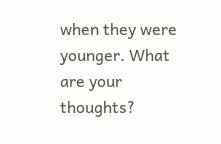when they were younger. What are your thoughts?